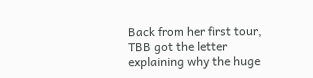Back from her first tour, TBB got the letter explaining why the huge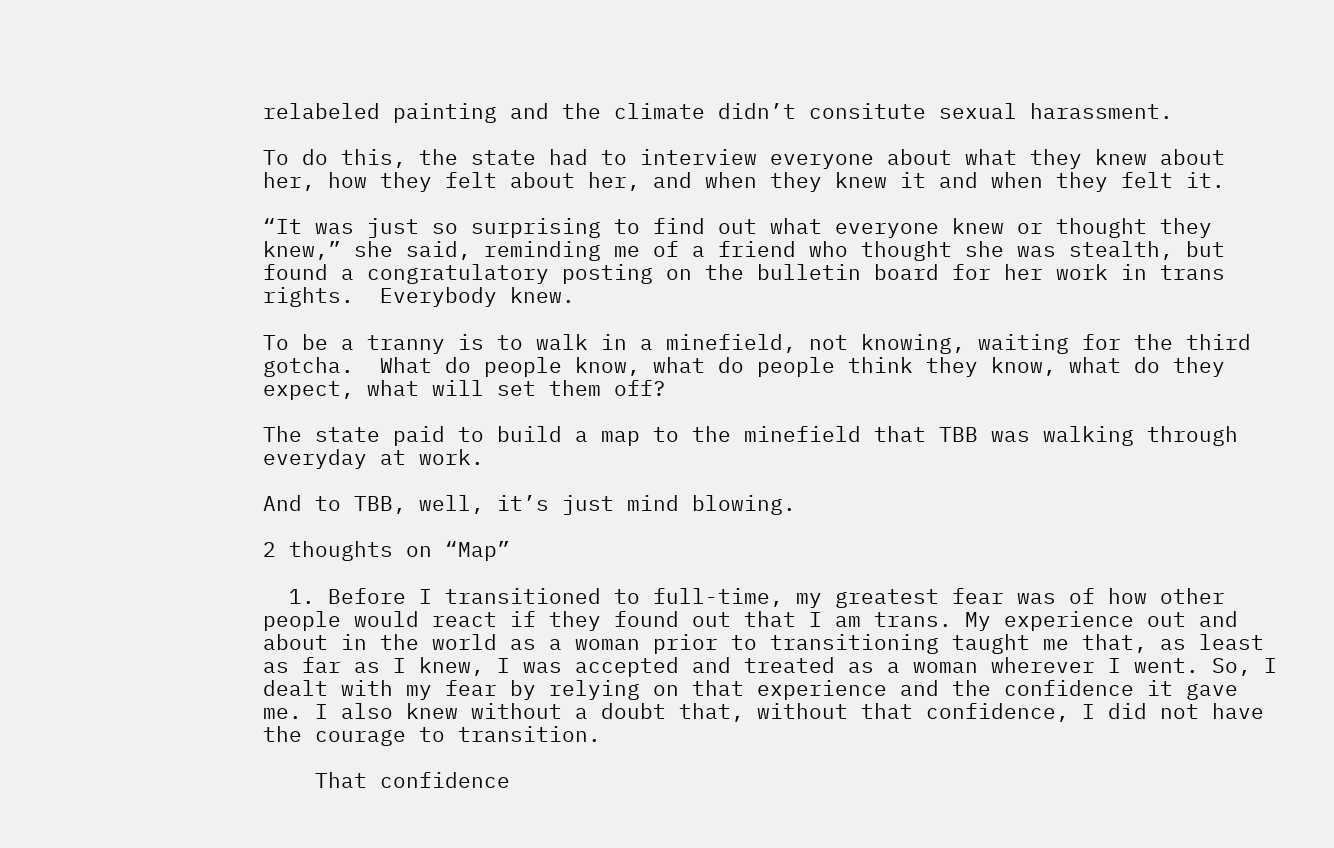relabeled painting and the climate didn’t consitute sexual harassment.

To do this, the state had to interview everyone about what they knew about her, how they felt about her, and when they knew it and when they felt it.

“It was just so surprising to find out what everyone knew or thought they knew,” she said, reminding me of a friend who thought she was stealth, but found a congratulatory posting on the bulletin board for her work in trans rights.  Everybody knew.

To be a tranny is to walk in a minefield, not knowing, waiting for the third gotcha.  What do people know, what do people think they know, what do they expect, what will set them off?

The state paid to build a map to the minefield that TBB was walking through everyday at work.

And to TBB, well, it’s just mind blowing.

2 thoughts on “Map”

  1. Before I transitioned to full-time, my greatest fear was of how other people would react if they found out that I am trans. My experience out and about in the world as a woman prior to transitioning taught me that, as least as far as I knew, I was accepted and treated as a woman wherever I went. So, I dealt with my fear by relying on that experience and the confidence it gave me. I also knew without a doubt that, without that confidence, I did not have the courage to transition.

    That confidence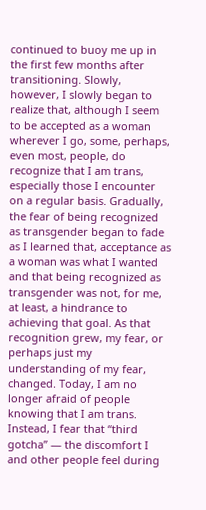continued to buoy me up in the first few months after transitioning. Slowly, however, I slowly began to realize that, although I seem to be accepted as a woman wherever I go, some, perhaps, even most, people, do recognize that I am trans, especially those I encounter on a regular basis. Gradually, the fear of being recognized as transgender began to fade as I learned that, acceptance as a woman was what I wanted and that being recognized as transgender was not, for me, at least, a hindrance to achieving that goal. As that recognition grew, my fear, or perhaps just my understanding of my fear, changed. Today, I am no longer afraid of people knowing that I am trans. Instead, I fear that “third gotcha” — the discomfort I and other people feel during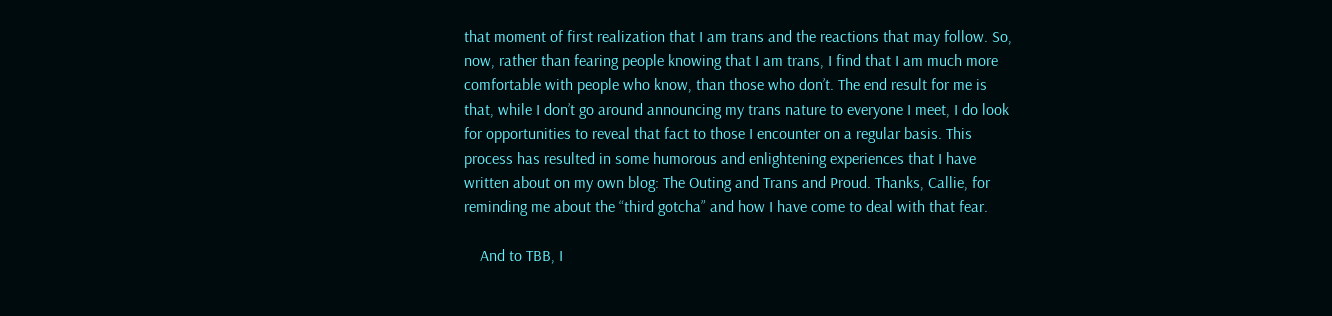that moment of first realization that I am trans and the reactions that may follow. So, now, rather than fearing people knowing that I am trans, I find that I am much more comfortable with people who know, than those who don’t. The end result for me is that, while I don’t go around announcing my trans nature to everyone I meet, I do look for opportunities to reveal that fact to those I encounter on a regular basis. This process has resulted in some humorous and enlightening experiences that I have written about on my own blog: The Outing and Trans and Proud. Thanks, Callie, for reminding me about the “third gotcha” and how I have come to deal with that fear.

    And to TBB, I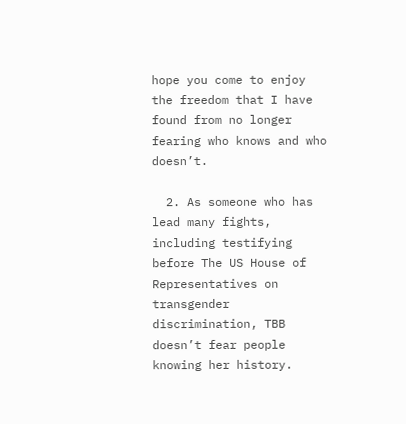hope you come to enjoy the freedom that I have found from no longer fearing who knows and who doesn’t.

  2. As someone who has lead many fights, including testifying before The US House of Representatives on transgender discrimination, TBB doesn’t fear people knowing her history.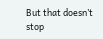But that doesn’t stop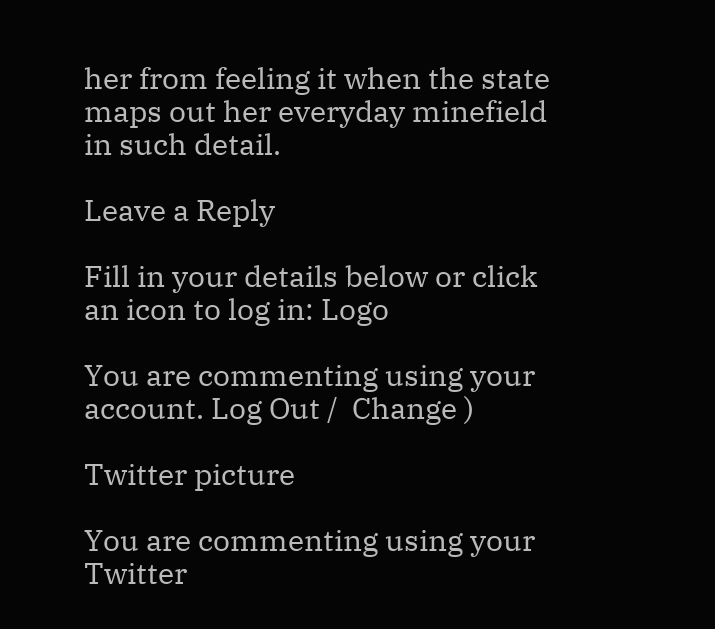her from feeling it when the state maps out her everyday minefield in such detail.

Leave a Reply

Fill in your details below or click an icon to log in: Logo

You are commenting using your account. Log Out /  Change )

Twitter picture

You are commenting using your Twitter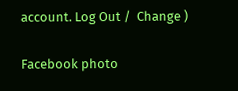account. Log Out /  Change )

Facebook photo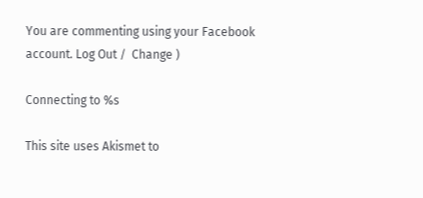You are commenting using your Facebook account. Log Out /  Change )

Connecting to %s

This site uses Akismet to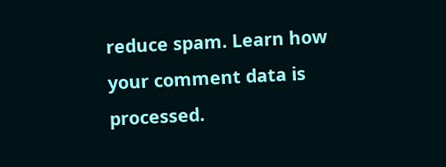reduce spam. Learn how your comment data is processed.